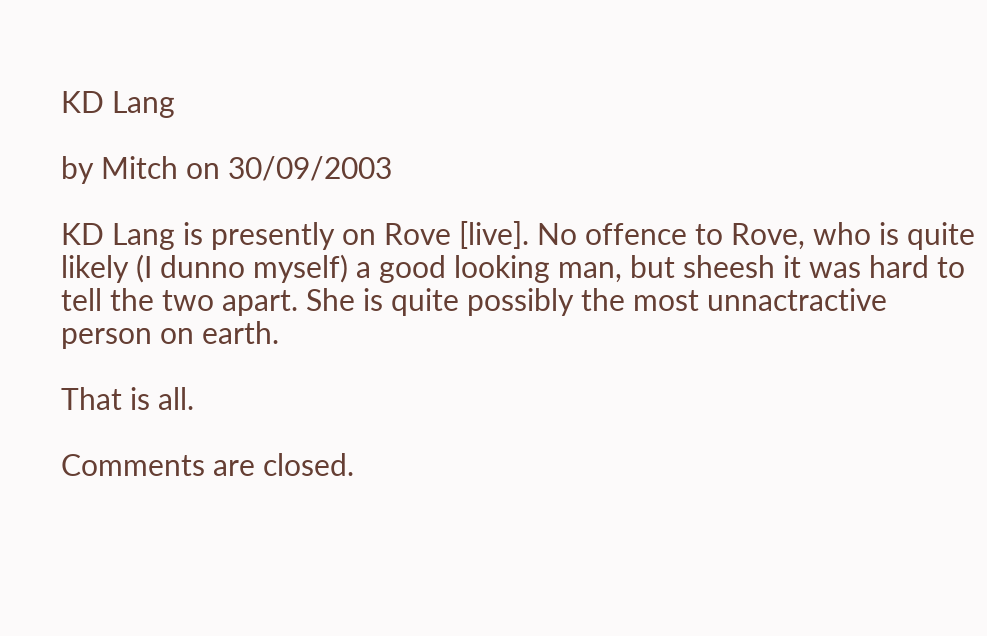KD Lang

by Mitch on 30/09/2003

KD Lang is presently on Rove [live]. No offence to Rove, who is quite likely (I dunno myself) a good looking man, but sheesh it was hard to tell the two apart. She is quite possibly the most unnactractive person on earth.

That is all.

Comments are closed.